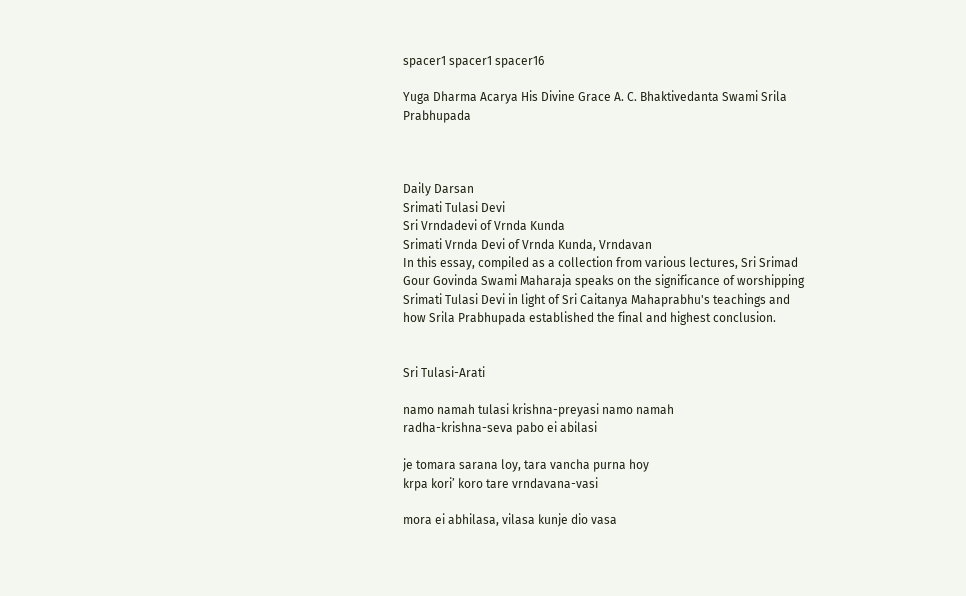spacer1 spacer1 spacer16

Yuga Dharma Acarya His Divine Grace A. C. Bhaktivedanta Swami Srila Prabhupada



Daily Darsan
Srimati Tulasi Devi
Sri Vrndadevi of Vrnda Kunda
Srimati Vrnda Devi of Vrnda Kunda, Vrndavan
In this essay, compiled as a collection from various lectures, Sri Srimad Gour Govinda Swami Maharaja speaks on the significance of worshipping Srimati Tulasi Devi in light of Sri Caitanya Mahaprabhu's teachings and how Srila Prabhupada established the final and highest conclusion.


Sri Tulasi-Arati

namo namah tulasi krishna-preyasi namo namah
radha-krishna-seva pabo ei abilasi

je tomara sarana loy, tara vancha purna hoy
krpa kori’ koro tare vrndavana-vasi

mora ei abhilasa, vilasa kunje dio vasa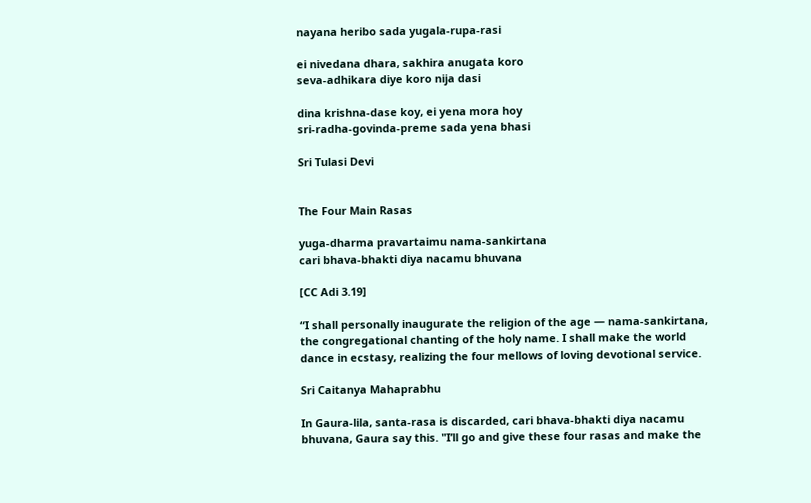nayana heribo sada yugala-rupa-rasi

ei nivedana dhara, sakhira anugata koro
seva-adhikara diye koro nija dasi

dina krishna-dase koy, ei yena mora hoy
sri-radha-govinda-preme sada yena bhasi

Sri Tulasi Devi


The Four Main Rasas

yuga-dharma pravartaimu nama-sankirtana
cari bhava-bhakti diya nacamu bhuvana

[CC Adi 3.19]

“I shall personally inaugurate the religion of the age — nama-sankirtana, the congregational chanting of the holy name. I shall make the world dance in ecstasy, realizing the four mellows of loving devotional service.

Sri Caitanya Mahaprabhu

In Gaura-lila, santa-rasa is discarded, cari bhava-bhakti diya nacamu bhuvana, Gaura say this. "I’ll go and give these four rasas and make the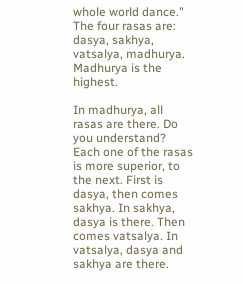whole world dance." The four rasas are: dasya, sakhya, vatsalya, madhurya. Madhurya is the highest.

In madhurya, all rasas are there. Do you understand? Each one of the rasas is more superior, to the next. First is dasya, then comes sakhya. In sakhya, dasya is there. Then comes vatsalya. In vatsalya, dasya and sakhya are there.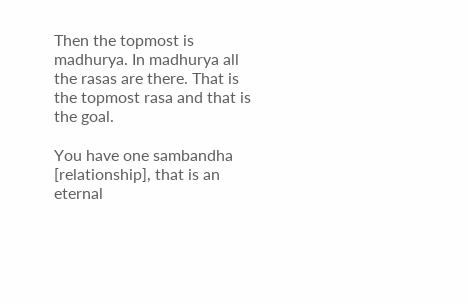Then the topmost is madhurya. In madhurya all the rasas are there. That is the topmost rasa and that is the goal.

You have one sambandha [relationship], that is an eternal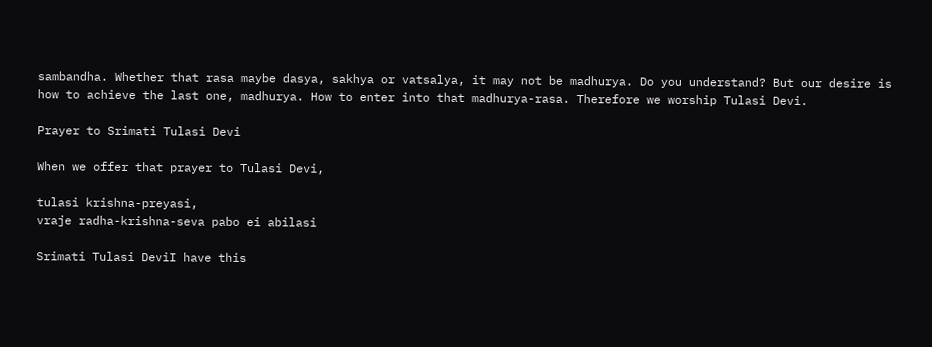sambandha. Whether that rasa maybe dasya, sakhya or vatsalya, it may not be madhurya. Do you understand? But our desire is how to achieve the last one, madhurya. How to enter into that madhurya-rasa. Therefore we worship Tulasi Devi.

Prayer to Srimati Tulasi Devi

When we offer that prayer to Tulasi Devi,

tulasi krishna-preyasi,
vraje radha-krishna-seva pabo ei abilasi

Srimati Tulasi DeviI have this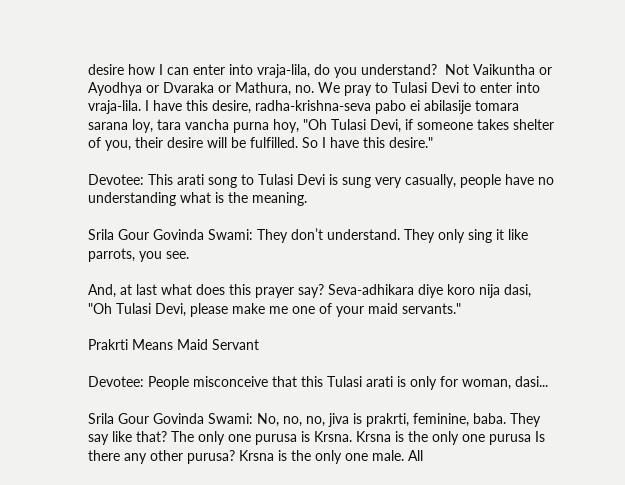desire how I can enter into vraja-lila, do you understand?  Not Vaikuntha or Ayodhya or Dvaraka or Mathura, no. We pray to Tulasi Devi to enter into vraja-lila. I have this desire, radha-krishna-seva pabo ei abilasije tomara sarana loy, tara vancha purna hoy, "Oh Tulasi Devi, if someone takes shelter of you, their desire will be fulfilled. So I have this desire."

Devotee: This arati song to Tulasi Devi is sung very casually, people have no understanding what is the meaning.

Srila Gour Govinda Swami: They don’t understand. They only sing it like parrots, you see.

And, at last what does this prayer say? Seva-adhikara diye koro nija dasi, "Oh Tulasi Devi, please make me one of your maid servants."

Prakrti Means Maid Servant

Devotee: People misconceive that this Tulasi arati is only for woman, dasi...

Srila Gour Govinda Swami: No, no, no, jiva is prakrti, feminine, baba. They say like that? The only one purusa is Krsna. Krsna is the only one purusa Is there any other purusa? Krsna is the only one male. All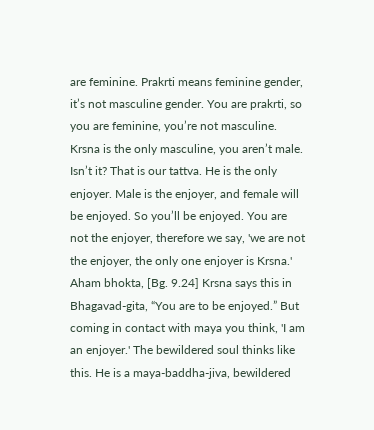are feminine. Prakrti means feminine gender, it’s not masculine gender. You are prakrti, so you are feminine, you’re not masculine. Krsna is the only masculine, you aren’t male. Isn’t it? That is our tattva. He is the only enjoyer. Male is the enjoyer, and female will be enjoyed. So you’ll be enjoyed. You are not the enjoyer, therefore we say, 'we are not the enjoyer, the only one enjoyer is Krsna.' Aham bhokta, [Bg. 9.24] Krsna says this in Bhagavad-gita, “You are to be enjoyed.” But coming in contact with maya you think, 'I am an enjoyer.' The bewildered soul thinks like this. He is a maya-baddha-jiva, bewildered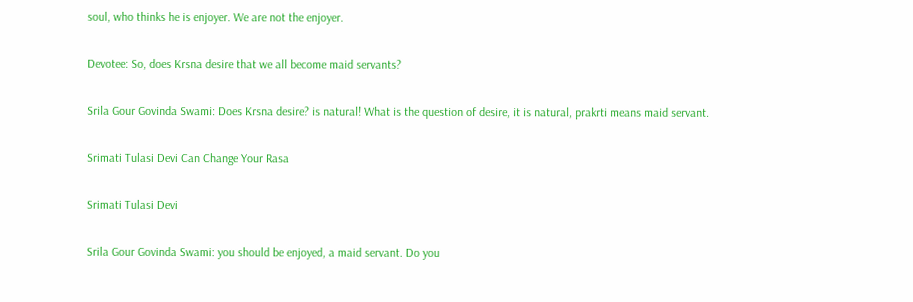soul, who thinks he is enjoyer. We are not the enjoyer.

Devotee: So, does Krsna desire that we all become maid servants?

Srila Gour Govinda Swami: Does Krsna desire? is natural! What is the question of desire, it is natural, prakrti means maid servant.

Srimati Tulasi Devi Can Change Your Rasa

Srimati Tulasi Devi

Srila Gour Govinda Swami: you should be enjoyed, a maid servant. Do you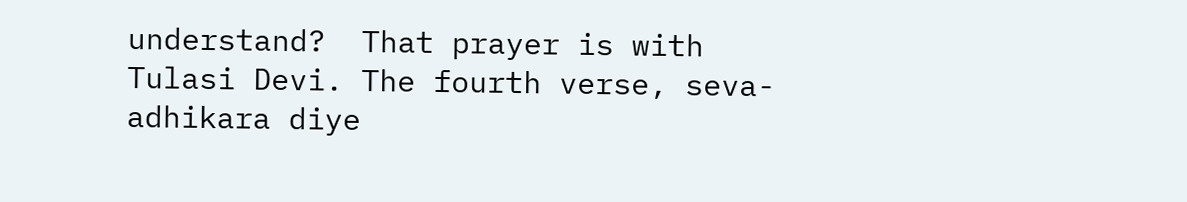understand?  That prayer is with Tulasi Devi. The fourth verse, seva-adhikara diye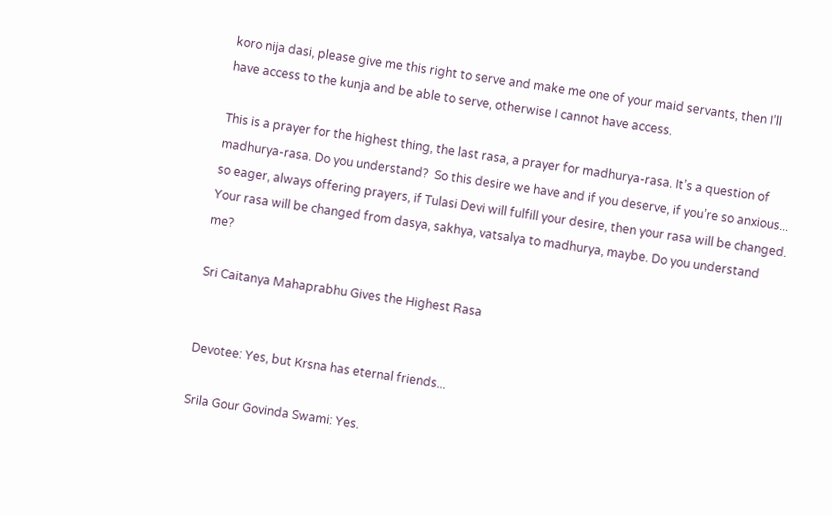koro nija dasi, please give me this right to serve and make me one of your maid servants, then I’ll have access to the kunja and be able to serve, otherwise I cannot have access.

This is a prayer for the highest thing, the last rasa, a prayer for madhurya-rasa. It’s a question of madhurya-rasa. Do you understand?  So this desire we have and if you deserve, if you’re so anxious... so eager, always offering prayers, if Tulasi Devi will fulfill your desire, then your rasa will be changed. Your rasa will be changed from dasya, sakhya, vatsalya to madhurya, maybe. Do you understand me?

Sri Caitanya Mahaprabhu Gives the Highest Rasa


Devotee: Yes, but Krsna has eternal friends...

Srila Gour Govinda Swami: Yes.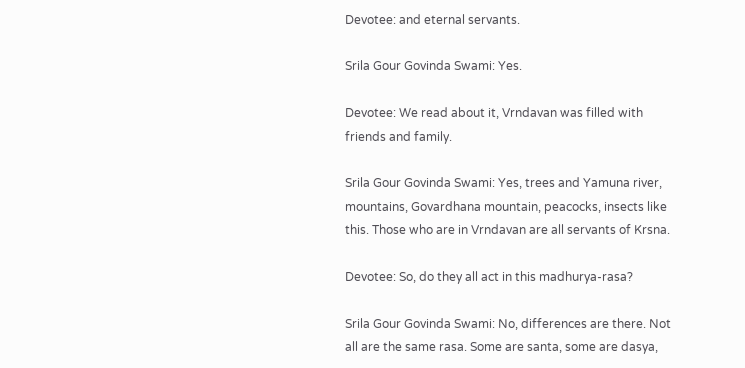Devotee: and eternal servants.

Srila Gour Govinda Swami: Yes.

Devotee: We read about it, Vrndavan was filled with friends and family.

Srila Gour Govinda Swami: Yes, trees and Yamuna river, mountains, Govardhana mountain, peacocks, insects like this. Those who are in Vrndavan are all servants of Krsna.

Devotee: So, do they all act in this madhurya-rasa?

Srila Gour Govinda Swami: No, differences are there. Not all are the same rasa. Some are santa, some are dasya,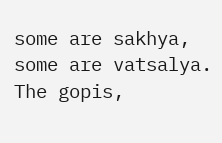some are sakhya, some are vatsalya. The gopis,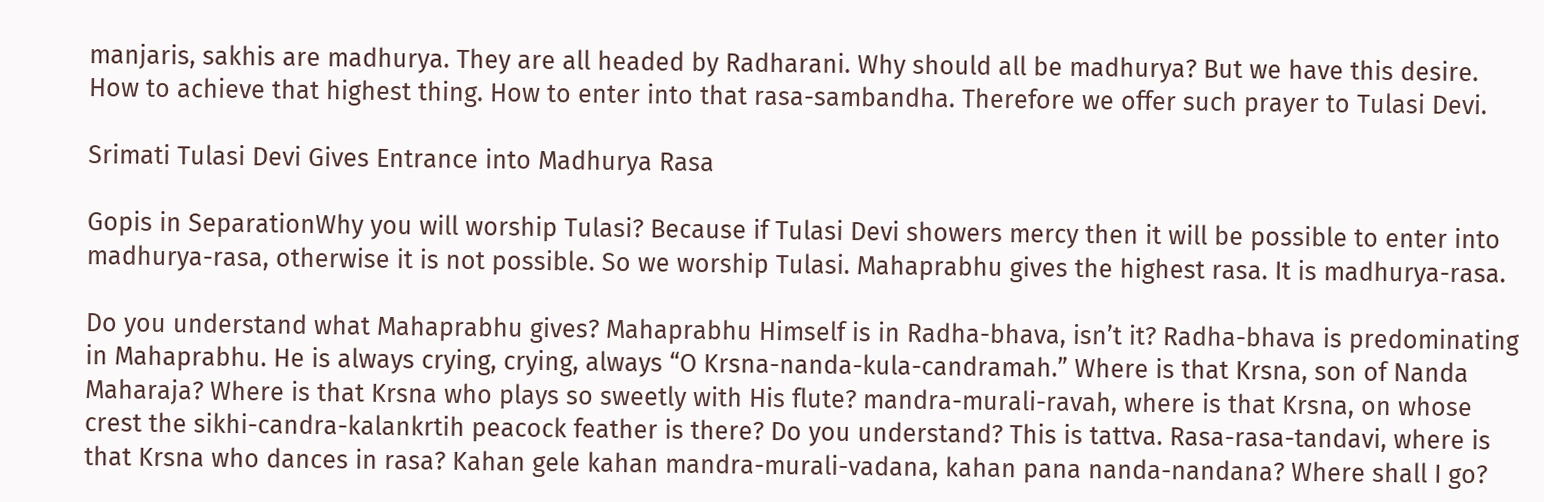manjaris, sakhis are madhurya. They are all headed by Radharani. Why should all be madhurya? But we have this desire. How to achieve that highest thing. How to enter into that rasa-sambandha. Therefore we offer such prayer to Tulasi Devi.

Srimati Tulasi Devi Gives Entrance into Madhurya Rasa

Gopis in SeparationWhy you will worship Tulasi? Because if Tulasi Devi showers mercy then it will be possible to enter into madhurya-rasa, otherwise it is not possible. So we worship Tulasi. Mahaprabhu gives the highest rasa. It is madhurya-rasa.

Do you understand what Mahaprabhu gives? Mahaprabhu Himself is in Radha-bhava, isn’t it? Radha-bhava is predominating in Mahaprabhu. He is always crying, crying, always “O Krsna-nanda-kula-candramah.” Where is that Krsna, son of Nanda Maharaja? Where is that Krsna who plays so sweetly with His flute? mandra-murali-ravah, where is that Krsna, on whose crest the sikhi-candra-kalankrtih peacock feather is there? Do you understand? This is tattva. Rasa-rasa-tandavi, where is that Krsna who dances in rasa? Kahan gele kahan mandra-murali-vadana, kahan pana nanda-nandana? Where shall I go?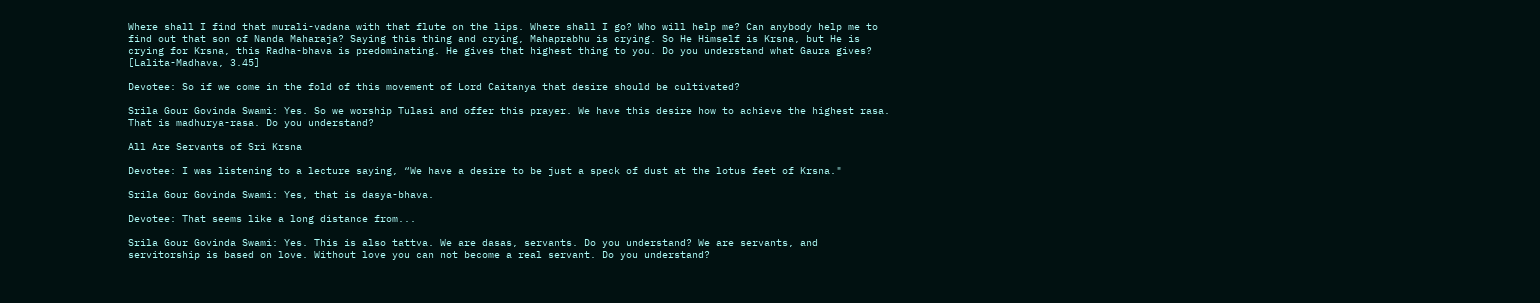Where shall I find that murali-vadana with that flute on the lips. Where shall I go? Who will help me? Can anybody help me to find out that son of Nanda Maharaja? Saying this thing and crying, Mahaprabhu is crying. So He Himself is Krsna, but He is crying for Krsna, this Radha-bhava is predominating. He gives that highest thing to you. Do you understand what Gaura gives? [Lalita-Madhava, 3.45]

Devotee: So if we come in the fold of this movement of Lord Caitanya that desire should be cultivated?

Srila Gour Govinda Swami: Yes. So we worship Tulasi and offer this prayer. We have this desire how to achieve the highest rasa. That is madhurya-rasa. Do you understand?

All Are Servants of Sri Krsna

Devotee: I was listening to a lecture saying, “We have a desire to be just a speck of dust at the lotus feet of Krsna."

Srila Gour Govinda Swami: Yes, that is dasya-bhava.

Devotee: That seems like a long distance from...

Srila Gour Govinda Swami: Yes. This is also tattva. We are dasas, servants. Do you understand? We are servants, and servitorship is based on love. Without love you can not become a real servant. Do you understand?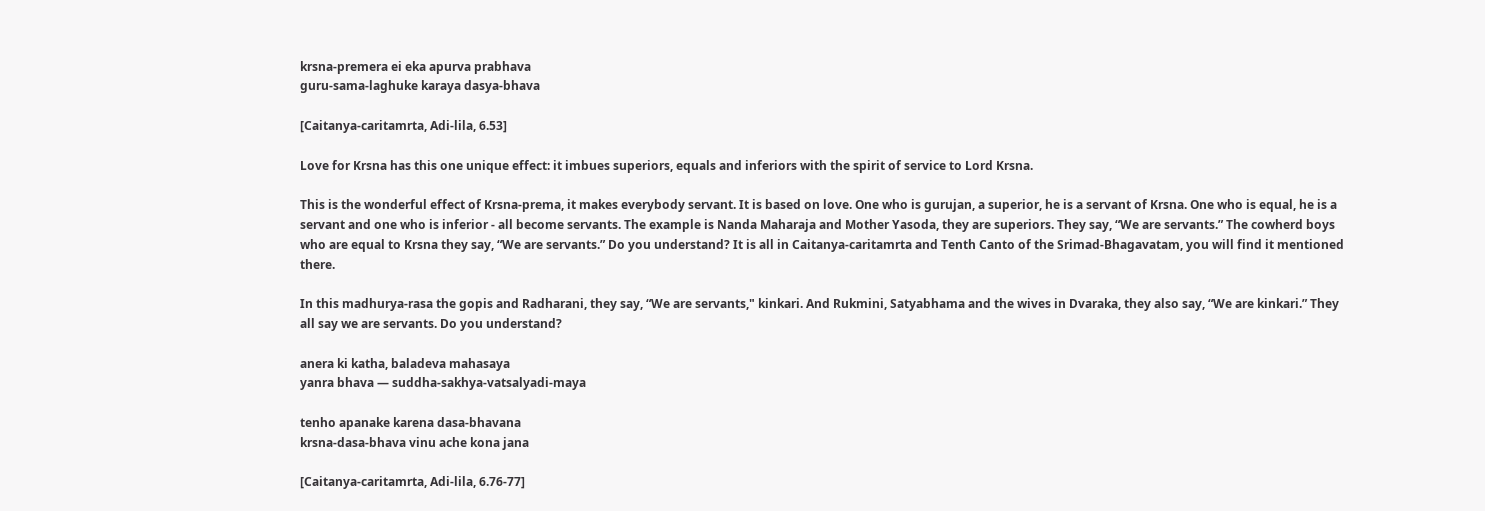krsna-premera ei eka apurva prabhava
guru-sama-laghuke karaya dasya-bhava

[Caitanya-caritamrta, Adi-lila, 6.53]

Love for Krsna has this one unique effect: it imbues superiors, equals and inferiors with the spirit of service to Lord Krsna.

This is the wonderful effect of Krsna-prema, it makes everybody servant. It is based on love. One who is gurujan, a superior, he is a servant of Krsna. One who is equal, he is a servant and one who is inferior - all become servants. The example is Nanda Maharaja and Mother Yasoda, they are superiors. They say, “We are servants.” The cowherd boys who are equal to Krsna they say, “We are servants.” Do you understand? It is all in Caitanya-caritamrta and Tenth Canto of the Srimad-Bhagavatam, you will find it mentioned there.

In this madhurya-rasa the gopis and Radharani, they say, “We are servants," kinkari. And Rukmini, Satyabhama and the wives in Dvaraka, they also say, “We are kinkari.” They all say we are servants. Do you understand?

anera ki katha, baladeva mahasaya
yanra bhava — suddha-sakhya-vatsalyadi-maya

tenho apanake karena dasa-bhavana
krsna-dasa-bhava vinu ache kona jana

[Caitanya-caritamrta, Adi-lila, 6.76-77]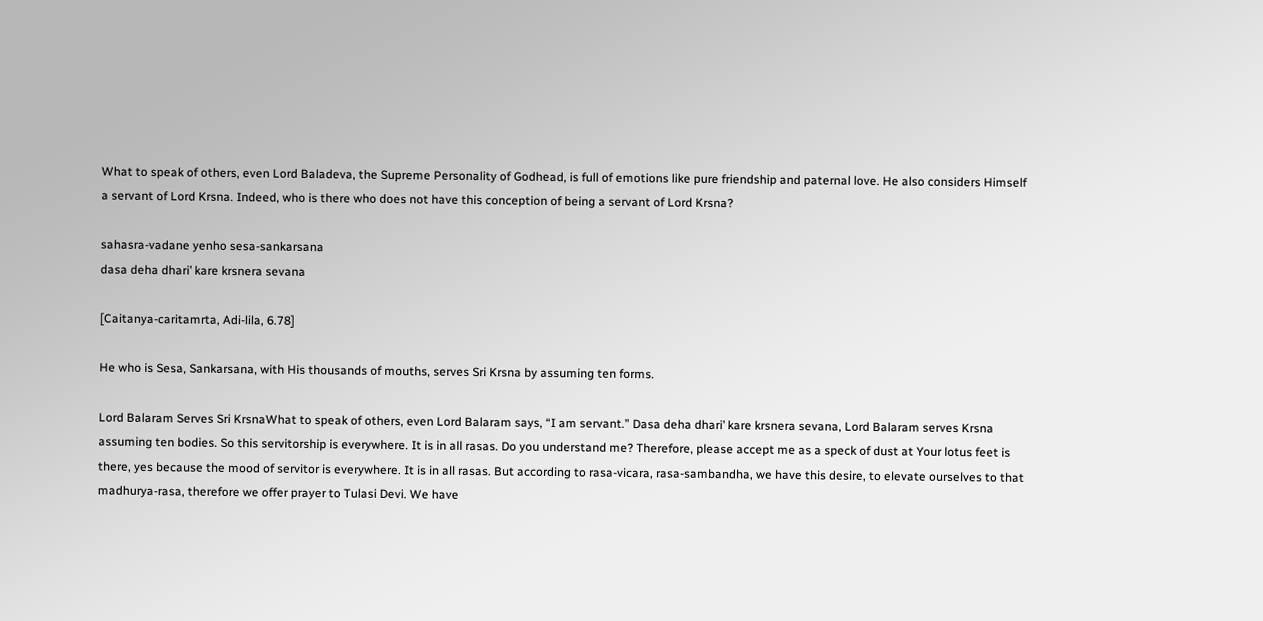What to speak of others, even Lord Baladeva, the Supreme Personality of Godhead, is full of emotions like pure friendship and paternal love. He also considers Himself a servant of Lord Krsna. Indeed, who is there who does not have this conception of being a servant of Lord Krsna?

sahasra-vadane yenho sesa-sankarsana
dasa deha dhari’ kare krsnera sevana

[Caitanya-caritamrta, Adi-lila, 6.78]

He who is Sesa, Sankarsana, with His thousands of mouths, serves Sri Krsna by assuming ten forms.

Lord Balaram Serves Sri KrsnaWhat to speak of others, even Lord Balaram says, “I am servant.” Dasa deha dhari’ kare krsnera sevana, Lord Balaram serves Krsna assuming ten bodies. So this servitorship is everywhere. It is in all rasas. Do you understand me? Therefore, please accept me as a speck of dust at Your lotus feet is there, yes because the mood of servitor is everywhere. It is in all rasas. But according to rasa-vicara, rasa-sambandha, we have this desire, to elevate ourselves to that madhurya-rasa, therefore we offer prayer to Tulasi Devi. We have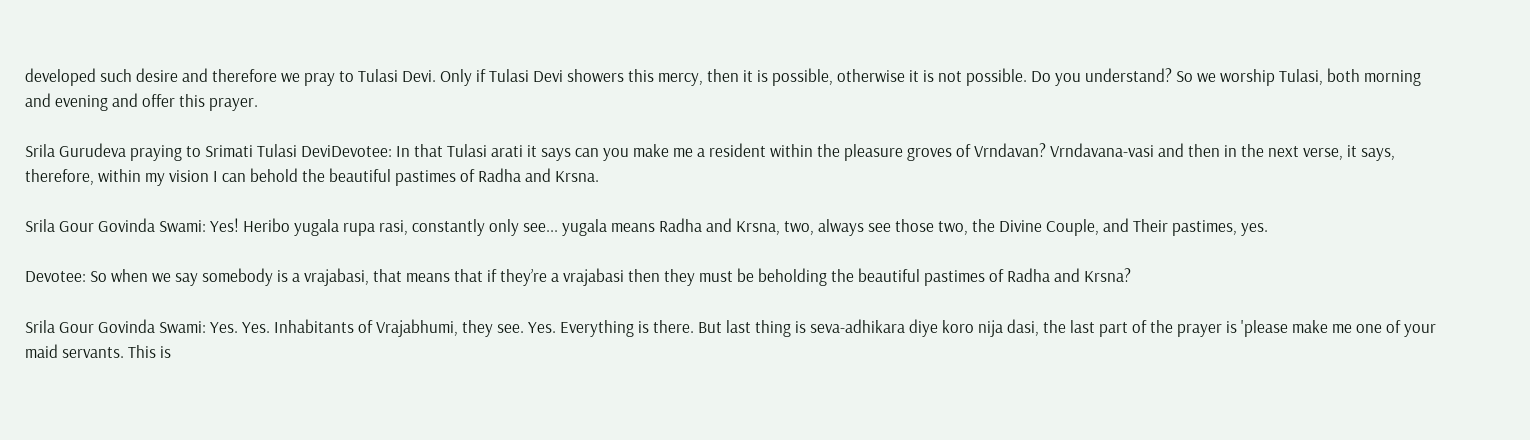developed such desire and therefore we pray to Tulasi Devi. Only if Tulasi Devi showers this mercy, then it is possible, otherwise it is not possible. Do you understand? So we worship Tulasi, both morning and evening and offer this prayer.

Srila Gurudeva praying to Srimati Tulasi DeviDevotee: In that Tulasi arati it says can you make me a resident within the pleasure groves of Vrndavan? Vrndavana-vasi and then in the next verse, it says, therefore, within my vision I can behold the beautiful pastimes of Radha and Krsna.

Srila Gour Govinda Swami: Yes! Heribo yugala rupa rasi, constantly only see... yugala means Radha and Krsna, two, always see those two, the Divine Couple, and Their pastimes, yes.

Devotee: So when we say somebody is a vrajabasi, that means that if they’re a vrajabasi then they must be beholding the beautiful pastimes of Radha and Krsna?

Srila Gour Govinda Swami: Yes. Yes. Inhabitants of Vrajabhumi, they see. Yes. Everything is there. But last thing is seva-adhikara diye koro nija dasi, the last part of the prayer is 'please make me one of your maid servants. This is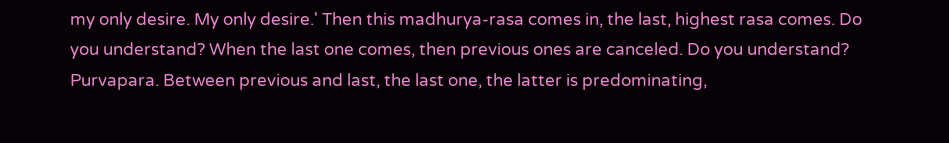my only desire. My only desire.' Then this madhurya-rasa comes in, the last, highest rasa comes. Do you understand? When the last one comes, then previous ones are canceled. Do you understand? Purvapara. Between previous and last, the last one, the latter is predominating,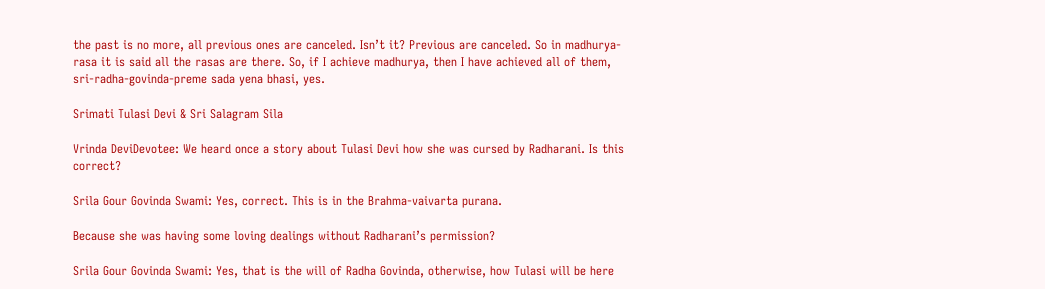the past is no more, all previous ones are canceled. Isn’t it? Previous are canceled. So in madhurya-rasa it is said all the rasas are there. So, if I achieve madhurya, then I have achieved all of them, sri-radha-govinda-preme sada yena bhasi, yes.

Srimati Tulasi Devi & Sri Salagram Sila

Vrinda DeviDevotee: We heard once a story about Tulasi Devi how she was cursed by Radharani. Is this correct?

Srila Gour Govinda Swami: Yes, correct. This is in the Brahma-vaivarta purana.

Because she was having some loving dealings without Radharani’s permission?

Srila Gour Govinda Swami: Yes, that is the will of Radha Govinda, otherwise, how Tulasi will be here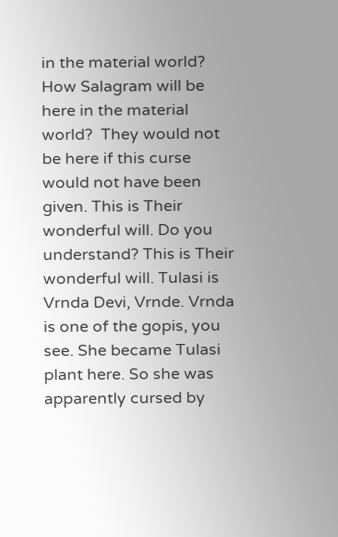in the material world? How Salagram will be here in the material world?  They would not be here if this curse would not have been given. This is Their wonderful will. Do you understand? This is Their wonderful will. Tulasi is Vrnda Devi, Vrnde. Vrnda is one of the gopis, you see. She became Tulasi plant here. So she was apparently cursed by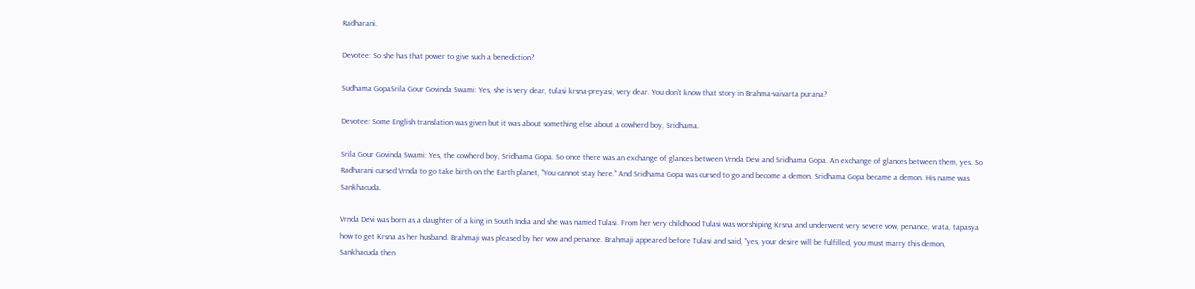Radharani.

Devotee: So she has that power to give such a benediction?

Sudhama GopaSrila Gour Govinda Swami: Yes, she is very dear, tulasi krsna-preyasi, very dear. You don't know that story in Brahma-vaivarta purana?

Devotee: Some English translation was given but it was about something else about a cowherd boy, Sridhama.

Srila Gour Govinda Swami: Yes, the cowherd boy, Sridhama Gopa. So once there was an exchange of glances between Vrnda Devi and Sridhama Gopa. An exchange of glances between them, yes. So Radharani cursed Vrnda to go take birth on the Earth planet, "You cannot stay here." And Sridhama Gopa was cursed to go and become a demon. Sridhama Gopa became a demon. His name was Sankhacuda.

Vrnda Devi was born as a daughter of a king in South India and she was named Tulasi. From her very childhood Tulasi was worshiping Krsna and underwent very severe vow, penance, vrata, tapasya how to get Krsna as her husband. Brahmaji was pleased by her vow and penance. Brahmaji appeared before Tulasi and said, "yes, your desire will be fulfilled, you must marry this demon, Sankhacuda then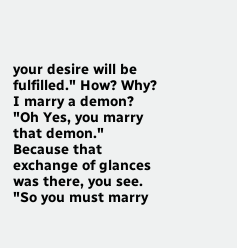your desire will be fulfilled." How? Why? I marry a demon? "Oh Yes, you marry that demon." Because that exchange of glances was there, you see. "So you must marry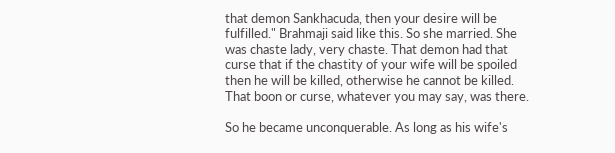that demon Sankhacuda, then your desire will be fulfilled." Brahmaji said like this. So she married. She was chaste lady, very chaste. That demon had that curse that if the chastity of your wife will be spoiled then he will be killed, otherwise he cannot be killed. That boon or curse, whatever you may say, was there.

So he became unconquerable. As long as his wife's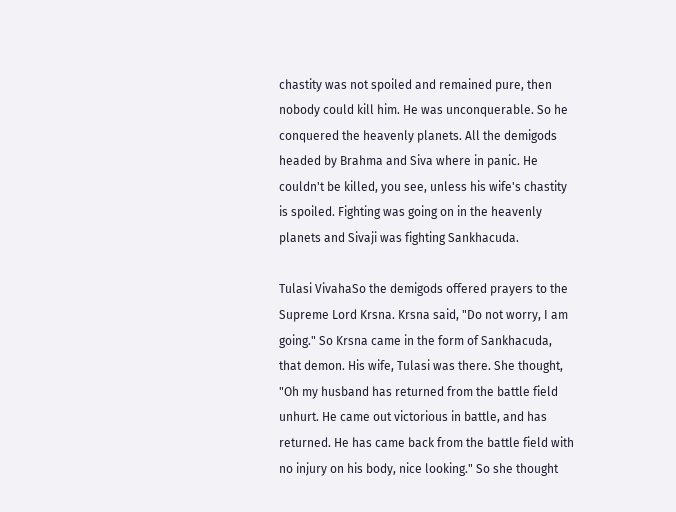chastity was not spoiled and remained pure, then nobody could kill him. He was unconquerable. So he conquered the heavenly planets. All the demigods headed by Brahma and Siva where in panic. He couldn't be killed, you see, unless his wife's chastity is spoiled. Fighting was going on in the heavenly planets and Sivaji was fighting Sankhacuda.

Tulasi VivahaSo the demigods offered prayers to the Supreme Lord Krsna. Krsna said, "Do not worry, I am going." So Krsna came in the form of Sankhacuda, that demon. His wife, Tulasi was there. She thought, "Oh my husband has returned from the battle field unhurt. He came out victorious in battle, and has returned. He has came back from the battle field with no injury on his body, nice looking." So she thought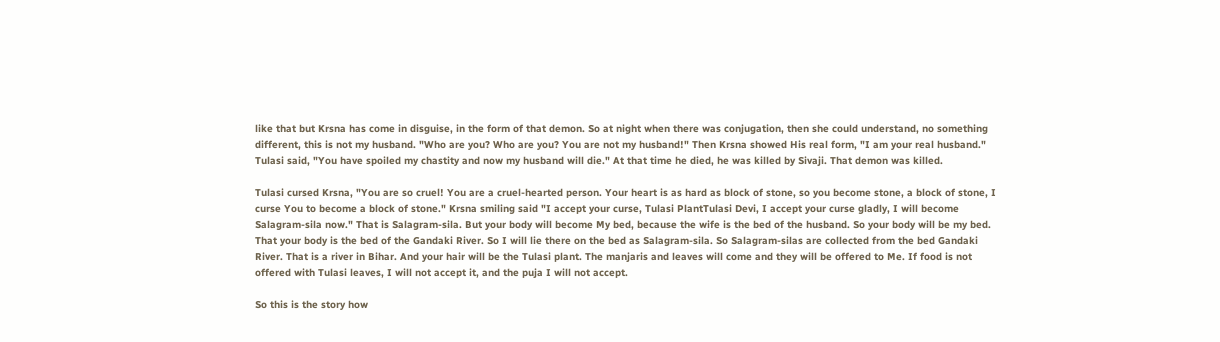like that but Krsna has come in disguise, in the form of that demon. So at night when there was conjugation, then she could understand, no something different, this is not my husband. "Who are you? Who are you? You are not my husband!" Then Krsna showed His real form, "I am your real husband." Tulasi said, "You have spoiled my chastity and now my husband will die." At that time he died, he was killed by Sivaji. That demon was killed.

Tulasi cursed Krsna, "You are so cruel! You are a cruel-hearted person. Your heart is as hard as block of stone, so you become stone, a block of stone, I curse You to become a block of stone." Krsna smiling said "I accept your curse, Tulasi PlantTulasi Devi, I accept your curse gladly, I will become Salagram-sila now." That is Salagram-sila. But your body will become My bed, because the wife is the bed of the husband. So your body will be my bed. That your body is the bed of the Gandaki River. So I will lie there on the bed as Salagram-sila. So Salagram-silas are collected from the bed Gandaki River. That is a river in Bihar. And your hair will be the Tulasi plant. The manjaris and leaves will come and they will be offered to Me. If food is not offered with Tulasi leaves, I will not accept it, and the puja I will not accept.

So this is the story how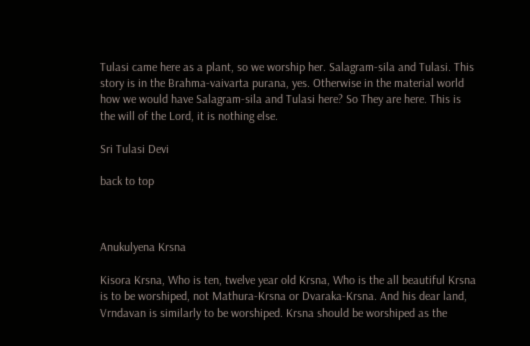Tulasi came here as a plant, so we worship her. Salagram-sila and Tulasi. This story is in the Brahma-vaivarta purana, yes. Otherwise in the material world how we would have Salagram-sila and Tulasi here? So They are here. This is the will of the Lord, it is nothing else.

Sri Tulasi Devi

back to top



Anukulyena Krsna

Kisora Krsna, Who is ten, twelve year old Krsna, Who is the all beautiful Krsna is to be worshiped, not Mathura-Krsna or Dvaraka-Krsna. And his dear land, Vrndavan is similarly to be worshiped. Krsna should be worshiped as the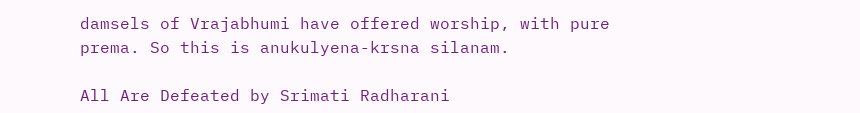damsels of Vrajabhumi have offered worship, with pure prema. So this is anukulyena-krsna silanam.

All Are Defeated by Srimati Radharani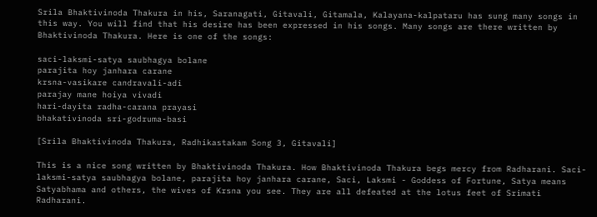Srila Bhaktivinoda Thakura in his, Saranagati, Gitavali, Gitamala, Kalayana-kalpataru has sung many songs in this way. You will find that his desire has been expressed in his songs. Many songs are there written by Bhaktivinoda Thakura. Here is one of the songs:

saci-laksmi-satya saubhagya bolane
parajita hoy janhara carane
krsna-vasikare candravali-adi
parajay mane hoiya vivadi
hari-dayita radha-carana prayasi
bhakativinoda sri-godruma-basi

[Srila Bhaktivinoda Thakura, Radhikastakam Song 3, Gitavali]

This is a nice song written by Bhaktivinoda Thakura. How Bhaktivinoda Thakura begs mercy from Radharani. Saci-laksmi-satya saubhagya bolane, parajita hoy janhara carane, Saci, Laksmi - Goddess of Fortune, Satya means Satyabhama and others, the wives of Krsna you see. They are all defeated at the lotus feet of Srimati Radharani.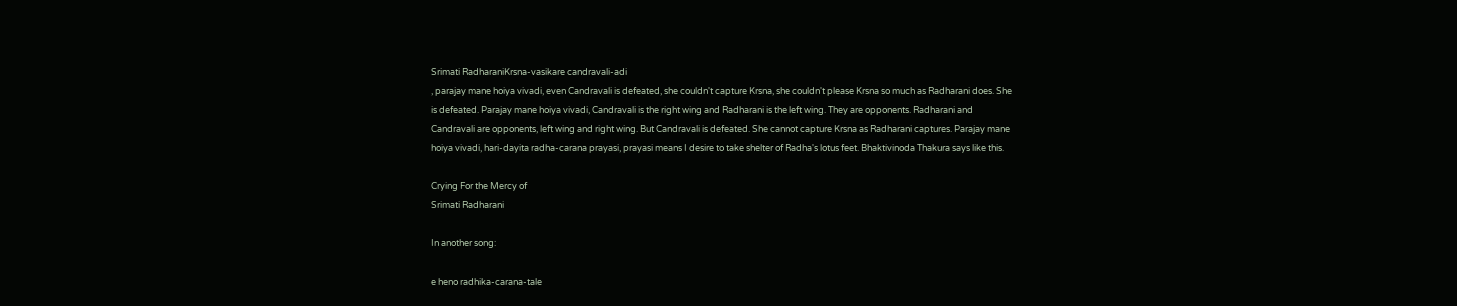Srimati RadharaniKrsna-vasikare candravali-adi
, parajay mane hoiya vivadi, even Candravali is defeated, she couldn't capture Krsna, she couldn't please Krsna so much as Radharani does. She is defeated. Parajay mane hoiya vivadi, Candravali is the right wing and Radharani is the left wing. They are opponents. Radharani and Candravali are opponents, left wing and right wing. But Candravali is defeated. She cannot capture Krsna as Radharani captures. Parajay mane hoiya vivadi, hari-dayita radha-carana prayasi, prayasi means I desire to take shelter of Radha's lotus feet. Bhaktivinoda Thakura says like this.

Crying For the Mercy of
Srimati Radharani

In another song:

e heno radhika-carana-tale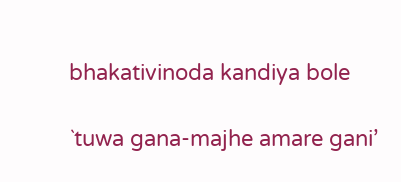bhakativinoda kandiya bole

`tuwa gana-majhe amare gani’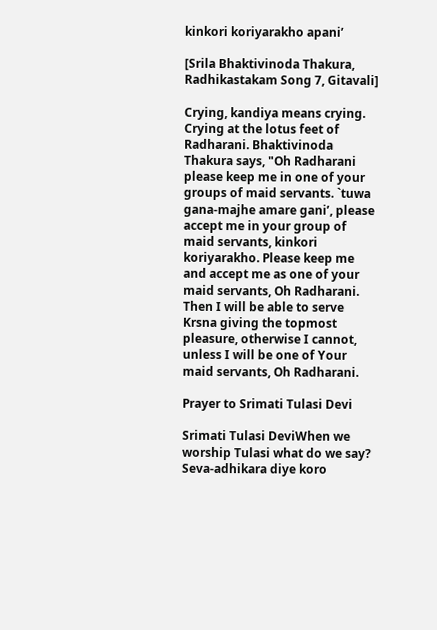kinkori koriyarakho apani’

[Srila Bhaktivinoda Thakura, Radhikastakam Song 7, Gitavali]

Crying, kandiya means crying. Crying at the lotus feet of Radharani. Bhaktivinoda Thakura says, "Oh Radharani please keep me in one of your groups of maid servants. `tuwa gana-majhe amare gani’, please accept me in your group of maid servants, kinkori koriyarakho. Please keep me and accept me as one of your maid servants, Oh Radharani. Then I will be able to serve Krsna giving the topmost pleasure, otherwise I cannot, unless I will be one of Your maid servants, Oh Radharani.

Prayer to Srimati Tulasi Devi

Srimati Tulasi DeviWhen we worship Tulasi what do we say? Seva-adhikara diye koro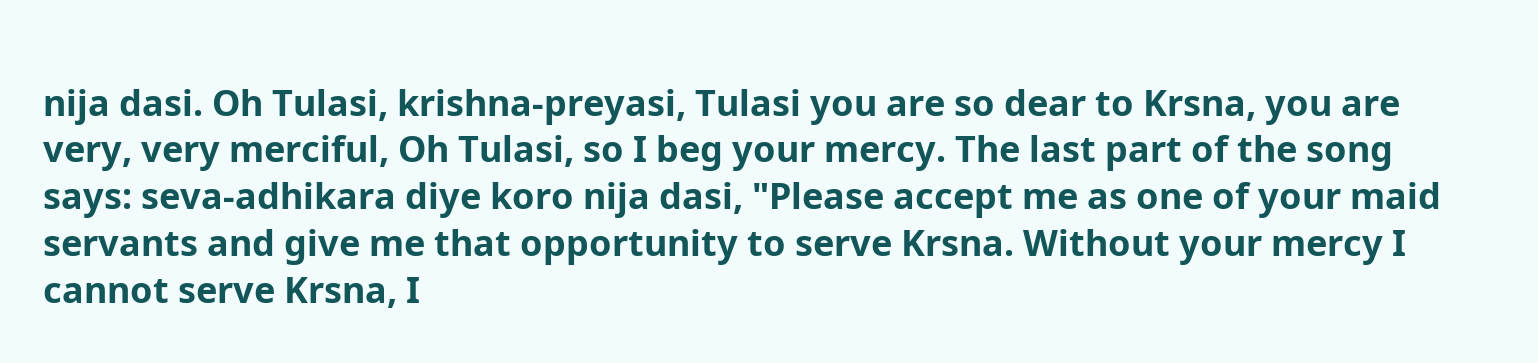nija dasi. Oh Tulasi, krishna-preyasi, Tulasi you are so dear to Krsna, you are very, very merciful, Oh Tulasi, so I beg your mercy. The last part of the song says: seva-adhikara diye koro nija dasi, "Please accept me as one of your maid servants and give me that opportunity to serve Krsna. Without your mercy I cannot serve Krsna, I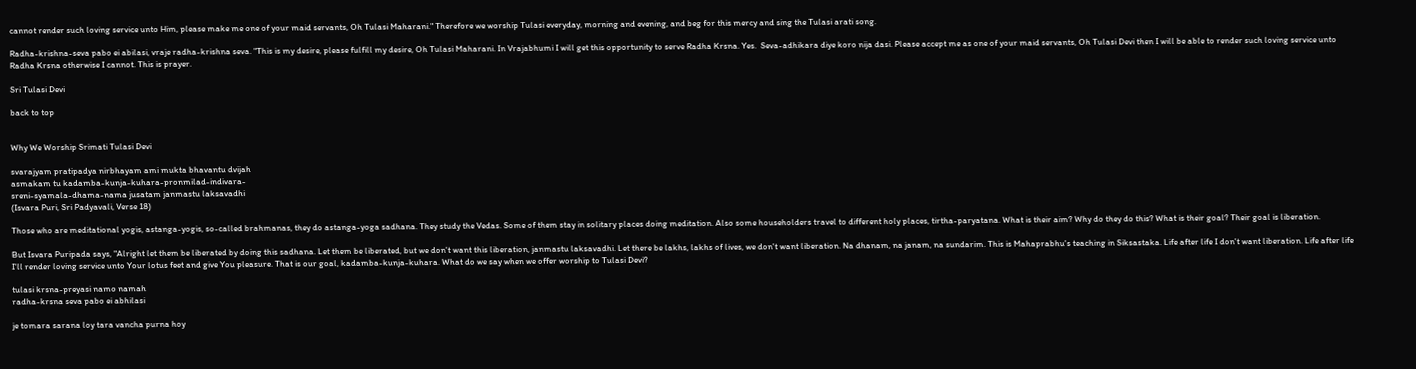cannot render such loving service unto Him, please make me one of your maid servants, Oh Tulasi Maharani." Therefore we worship Tulasi everyday, morning and evening, and beg for this mercy and sing the Tulasi arati song.

Radha-krishna-seva pabo ei abilasi, vraje radha-krishna seva. "This is my desire, please fulfill my desire, Oh Tulasi Maharani. In Vrajabhumi I will get this opportunity to serve Radha Krsna. Yes.  Seva-adhikara diye koro nija dasi. Please accept me as one of your maid servants, Oh Tulasi Devi then I will be able to render such loving service unto Radha Krsna otherwise I cannot. This is prayer.

Sri Tulasi Devi

back to top


Why We Worship Srimati Tulasi Devi

svarajyam pratipadya nirbhayam ami mukta bhavantu dvijah
asmakam tu kadamba-kunja-kuhara-pronmilad-indivara-
sreni-syamala-dhama-nama jusatam janmastu laksavadhi
(Isvara Puri, Sri Padyavali, Verse 18)

Those who are meditational yogis, astanga-yogis, so-called brahmanas, they do astanga-yoga sadhana. They study the Vedas. Some of them stay in solitary places doing meditation. Also some householders travel to different holy places, tirtha-paryatana. What is their aim? Why do they do this? What is their goal? Their goal is liberation.

But Isvara Puripada says, "Alright let them be liberated by doing this sadhana. Let them be liberated, but we don't want this liberation, janmastu laksavadhi. Let there be lakhs, lakhs of lives, we don't want liberation. Na dhanam, na janam, na sundarim. This is Mahaprabhu's teaching in Siksastaka. Life after life I don't want liberation. Life after life I'll render loving service unto Your lotus feet and give You pleasure. That is our goal, kadamba-kunja-kuhara. What do we say when we offer worship to Tulasi Devi?

tulasi krsna-preyasi namo namah
radha-krsna seva pabo ei abhilasi

je tomara sarana loy tara vancha purna hoy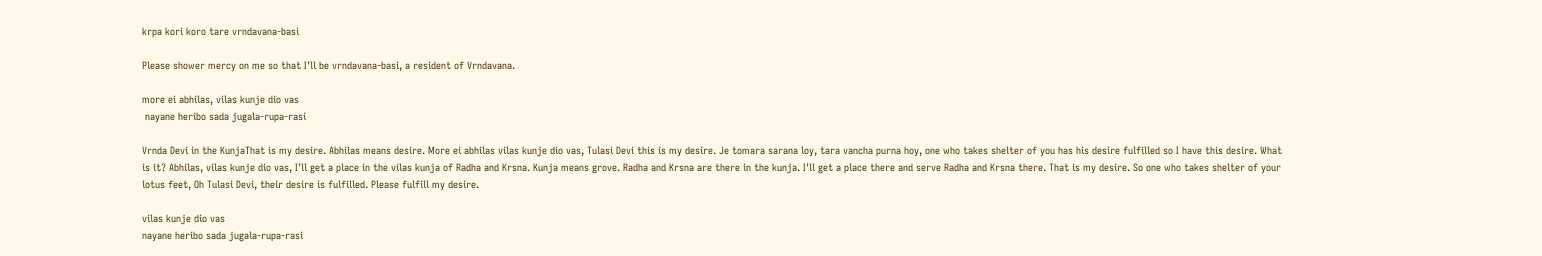krpa kori koro tare vrndavana-basi

Please shower mercy on me so that I'll be vrndavana-basi, a resident of Vrndavana.

more ei abhilas, vilas kunje dio vas
 nayane heribo sada jugala-rupa-rasi

Vrnda Devi in the KunjaThat is my desire. Abhilas means desire. More ei abhilas vilas kunje dio vas, Tulasi Devi this is my desire. Je tomara sarana loy, tara vancha purna hoy, one who takes shelter of you has his desire fulfilled so I have this desire. What is it? Abhilas, vilas kunje dio vas, I'll get a place in the vilas kunja of Radha and Krsna. Kunja means grove. Radha and Krsna are there in the kunja. I'll get a place there and serve Radha and Krsna there. That is my desire. So one who takes shelter of your lotus feet, Oh Tulasi Devi, their desire is fulfilled. Please fulfill my desire.

vilas kunje dio vas
nayane heribo sada jugala-rupa-rasi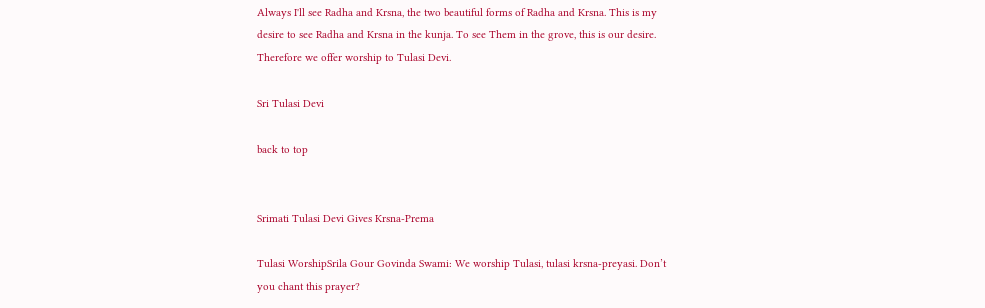Always I'll see Radha and Krsna, the two beautiful forms of Radha and Krsna. This is my desire to see Radha and Krsna in the kunja. To see Them in the grove, this is our desire. Therefore we offer worship to Tulasi Devi.

Sri Tulasi Devi

back to top


Srimati Tulasi Devi Gives Krsna-Prema

Tulasi WorshipSrila Gour Govinda Swami: We worship Tulasi, tulasi krsna-preyasi. Don’t you chant this prayer?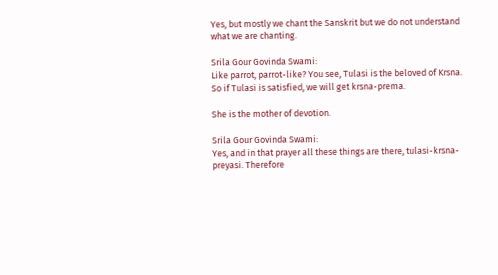Yes, but mostly we chant the Sanskrit but we do not understand what we are chanting.

Srila Gour Govinda Swami:
Like parrot, parrot-like? You see, Tulasi is the beloved of Krsna. So if Tulasi is satisfied, we will get krsna-prema.

She is the mother of devotion.

Srila Gour Govinda Swami:
Yes, and in that prayer all these things are there, tulasi-krsna-preyasi. Therefore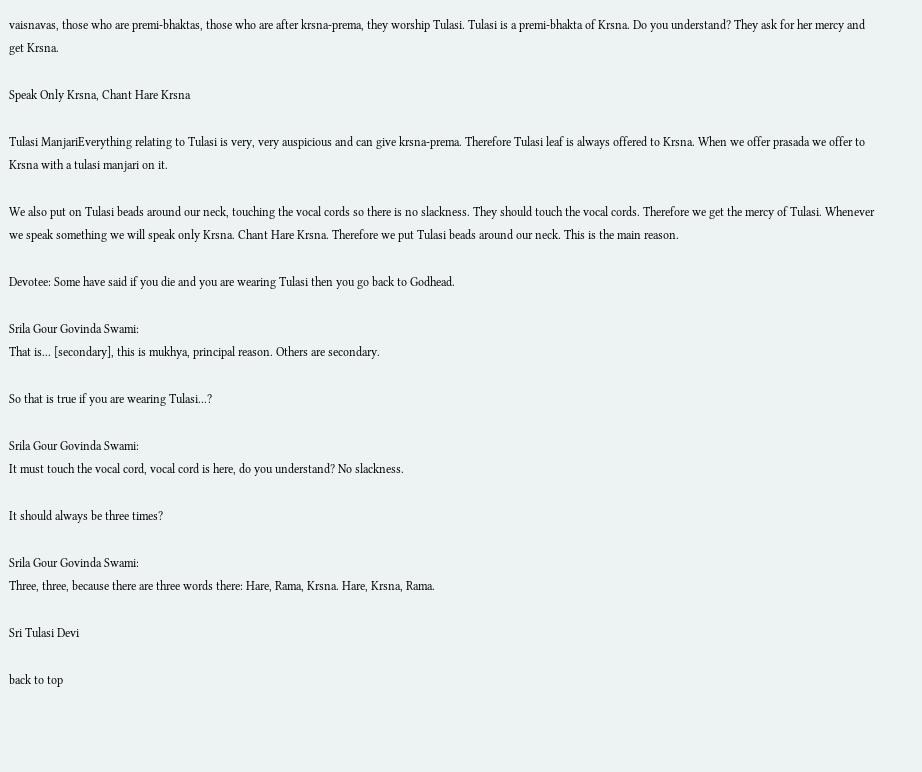vaisnavas, those who are premi-bhaktas, those who are after krsna-prema, they worship Tulasi. Tulasi is a premi-bhakta of Krsna. Do you understand? They ask for her mercy and get Krsna.

Speak Only Krsna, Chant Hare Krsna

Tulasi ManjariEverything relating to Tulasi is very, very auspicious and can give krsna-prema. Therefore Tulasi leaf is always offered to Krsna. When we offer prasada we offer to Krsna with a tulasi manjari on it.

We also put on Tulasi beads around our neck, touching the vocal cords so there is no slackness. They should touch the vocal cords. Therefore we get the mercy of Tulasi. Whenever we speak something we will speak only Krsna. Chant Hare Krsna. Therefore we put Tulasi beads around our neck. This is the main reason.

Devotee: Some have said if you die and you are wearing Tulasi then you go back to Godhead.

Srila Gour Govinda Swami:
That is... [secondary], this is mukhya, principal reason. Others are secondary.

So that is true if you are wearing Tulasi...?

Srila Gour Govinda Swami:
It must touch the vocal cord, vocal cord is here, do you understand? No slackness.

It should always be three times?

Srila Gour Govinda Swami:
Three, three, because there are three words there: Hare, Rama, Krsna. Hare, Krsna, Rama.

Sri Tulasi Devi

back to top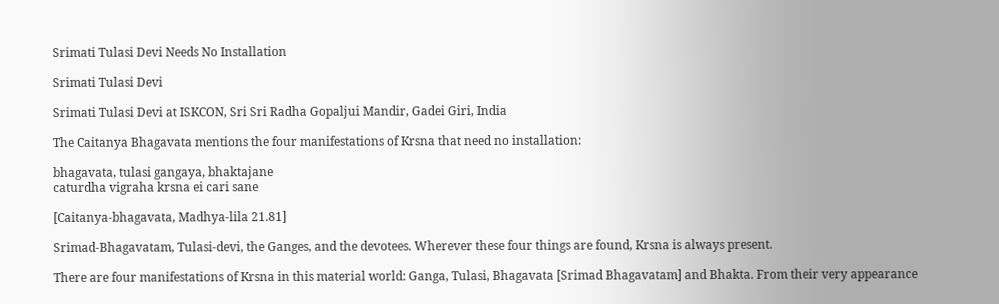Srimati Tulasi Devi Needs No Installation

Srimati Tulasi Devi

Srimati Tulasi Devi at ISKCON, Sri Sri Radha Gopaljui Mandir, Gadei Giri, India

The Caitanya Bhagavata mentions the four manifestations of Krsna that need no installation:

bhagavata, tulasi gangaya, bhaktajane
caturdha vigraha krsna ei cari sane

[Caitanya-bhagavata, Madhya-lila 21.81]

Srimad-Bhagavatam, Tulasi-devi, the Ganges, and the devotees. Wherever these four things are found, Krsna is always present.

There are four manifestations of Krsna in this material world: Ganga, Tulasi, Bhagavata [Srimad Bhagavatam] and Bhakta. From their very appearance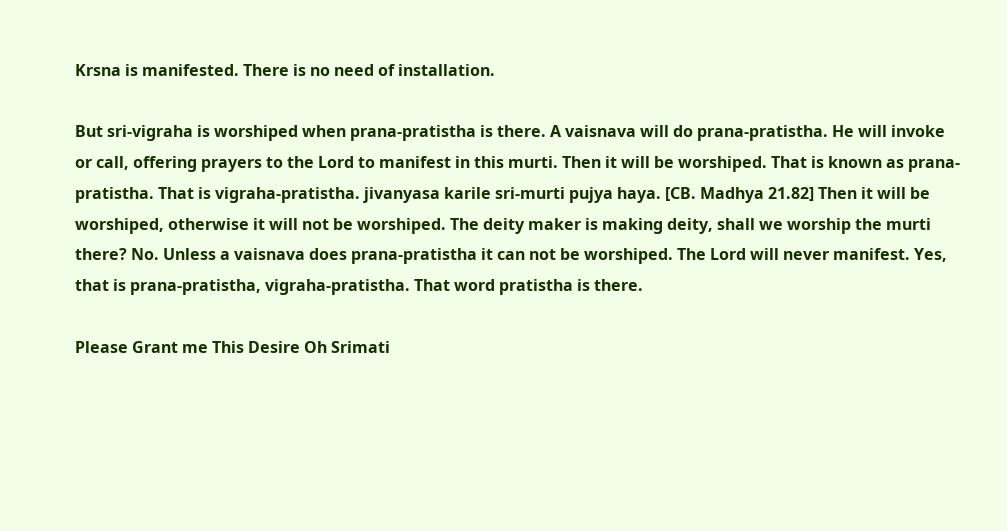Krsna is manifested. There is no need of installation.

But sri-vigraha is worshiped when prana-pratistha is there. A vaisnava will do prana-pratistha. He will invoke or call, offering prayers to the Lord to manifest in this murti. Then it will be worshiped. That is known as prana-pratistha. That is vigraha-pratistha. jivanyasa karile sri-murti pujya haya. [CB. Madhya 21.82] Then it will be worshiped, otherwise it will not be worshiped. The deity maker is making deity, shall we worship the murti there? No. Unless a vaisnava does prana-pratistha it can not be worshiped. The Lord will never manifest. Yes, that is prana-pratistha, vigraha-pratistha. That word pratistha is there.

Please Grant me This Desire Oh Srimati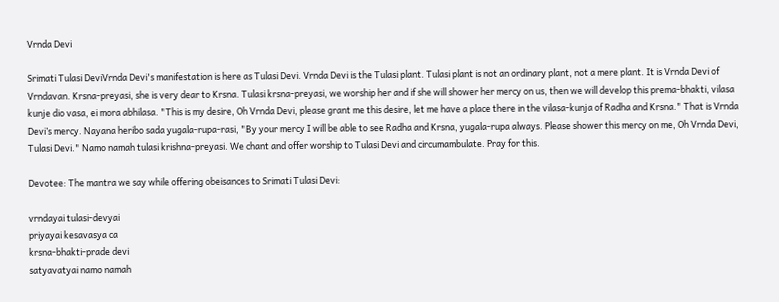Vrnda Devi

Srimati Tulasi DeviVrnda Devi's manifestation is here as Tulasi Devi. Vrnda Devi is the Tulasi plant. Tulasi plant is not an ordinary plant, not a mere plant. It is Vrnda Devi of Vrndavan. Krsna-preyasi, she is very dear to Krsna. Tulasi krsna-preyasi, we worship her and if she will shower her mercy on us, then we will develop this prema-bhakti, vilasa kunje dio vasa, ei mora abhilasa. "This is my desire, Oh Vrnda Devi, please grant me this desire, let me have a place there in the vilasa-kunja of Radha and Krsna." That is Vrnda Devi’s mercy. Nayana heribo sada yugala-rupa-rasi, "By your mercy I will be able to see Radha and Krsna, yugala-rupa always. Please shower this mercy on me, Oh Vrnda Devi, Tulasi Devi." Namo namah tulasi krishna-preyasi. We chant and offer worship to Tulasi Devi and circumambulate. Pray for this.

Devotee: The mantra we say while offering obeisances to Srimati Tulasi Devi:

vrndayai tulasi-devyai
priyayai kesavasya ca
krsna-bhakti-prade devi
satyavatyai namo namah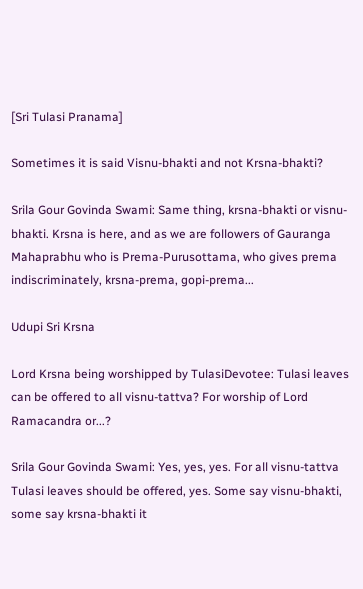[Sri Tulasi Pranama]

Sometimes it is said Visnu-bhakti and not Krsna-bhakti?

Srila Gour Govinda Swami: Same thing, krsna-bhakti or visnu-bhakti. Krsna is here, and as we are followers of Gauranga Mahaprabhu who is Prema-Purusottama, who gives prema indiscriminately, krsna-prema, gopi-prema...

Udupi Sri Krsna

Lord Krsna being worshipped by TulasiDevotee: Tulasi leaves can be offered to all visnu-tattva? For worship of Lord Ramacandra or...?

Srila Gour Govinda Swami: Yes, yes, yes. For all visnu-tattva Tulasi leaves should be offered, yes. Some say visnu-bhakti, some say krsna-bhakti it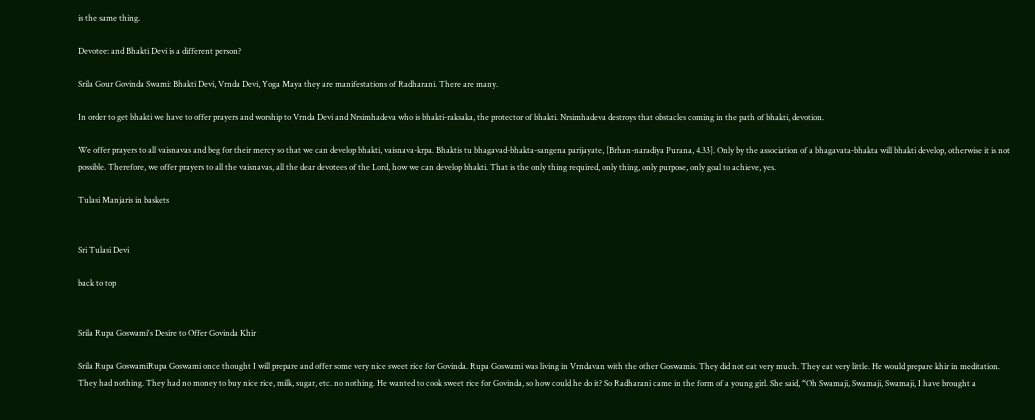is the same thing.

Devotee: and Bhakti Devi is a different person?

Srila Gour Govinda Swami: Bhakti Devi, Vrnda Devi, Yoga Maya they are manifestations of Radharani. There are many.

In order to get bhakti we have to offer prayers and worship to Vrnda Devi and Nrsimhadeva who is bhakti-raksaka, the protector of bhakti. Nrsimhadeva destroys that obstacles coming in the path of bhakti, devotion.

We offer prayers to all vaisnavas and beg for their mercy so that we can develop bhakti, vaisnava-krpa. Bhaktis tu bhagavad-bhakta-sangena parijayate, [Brhan-naradiya Purana, 4.33]. Only by the association of a bhagavata-bhakta will bhakti develop, otherwise it is not possible. Therefore, we offer prayers to all the vaisnavas, all the dear devotees of the Lord, how we can develop bhakti. That is the only thing required, only thing, only purpose, only goal to achieve, yes.

Tulasi Manjaris in baskets


Sri Tulasi Devi

back to top


Srila Rupa Goswami's Desire to Offer Govinda Khir

Srila Rupa GoswamiRupa Goswami once thought I will prepare and offer some very nice sweet rice for Govinda. Rupa Goswami was living in Vrndavan with the other Goswamis. They did not eat very much. They eat very little. He would prepare khir in meditation. They had nothing. They had no money to buy nice rice, milk, sugar, etc. no nothing. He wanted to cook sweet rice for Govinda, so how could he do it? So Radharani came in the form of a young girl. She said, “Oh Swamaji, Swamaji, Swamaji, I have brought a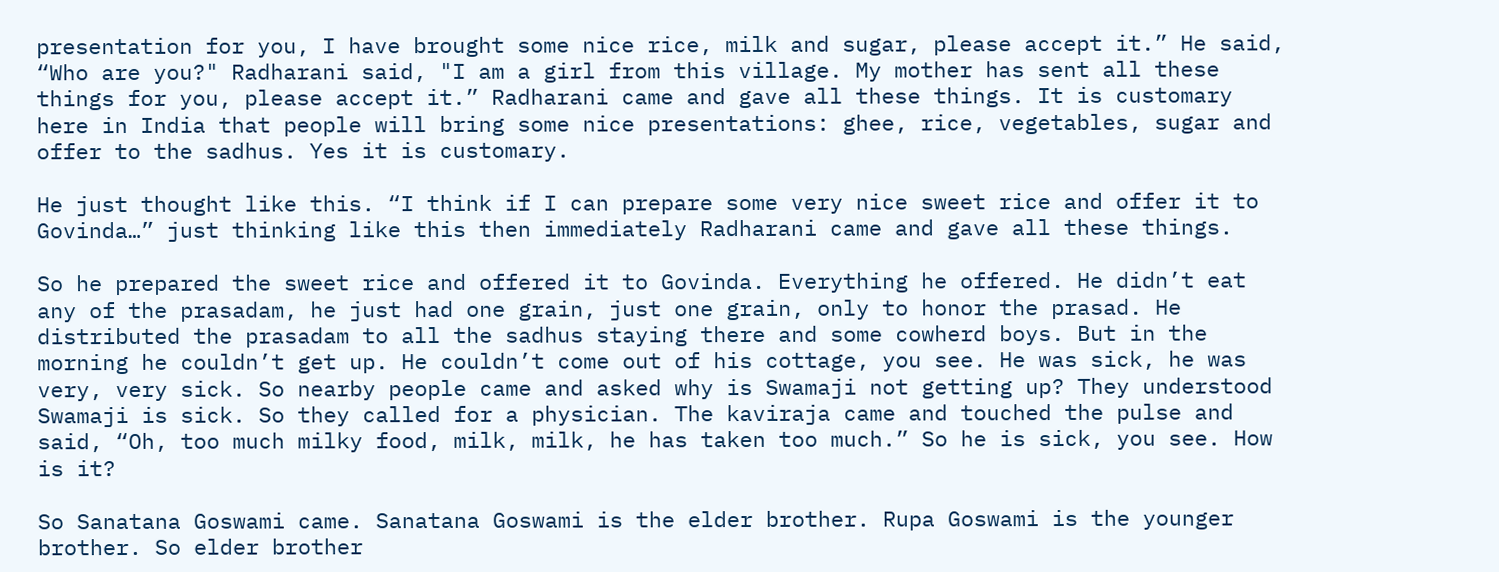presentation for you, I have brought some nice rice, milk and sugar, please accept it.” He said, “Who are you?" Radharani said, "I am a girl from this village. My mother has sent all these things for you, please accept it.” Radharani came and gave all these things. It is customary here in India that people will bring some nice presentations: ghee, rice, vegetables, sugar and offer to the sadhus. Yes it is customary.

He just thought like this. “I think if I can prepare some very nice sweet rice and offer it to Govinda…” just thinking like this then immediately Radharani came and gave all these things.

So he prepared the sweet rice and offered it to Govinda. Everything he offered. He didn’t eat any of the prasadam, he just had one grain, just one grain, only to honor the prasad. He distributed the prasadam to all the sadhus staying there and some cowherd boys. But in the morning he couldn’t get up. He couldn’t come out of his cottage, you see. He was sick, he was very, very sick. So nearby people came and asked why is Swamaji not getting up? They understood Swamaji is sick. So they called for a physician. The kaviraja came and touched the pulse and said, “Oh, too much milky food, milk, milk, he has taken too much.” So he is sick, you see. How is it?

So Sanatana Goswami came. Sanatana Goswami is the elder brother. Rupa Goswami is the younger brother. So elder brother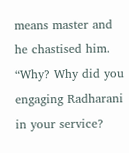means master and he chastised him. “Why? Why did you engaging Radharani in your service?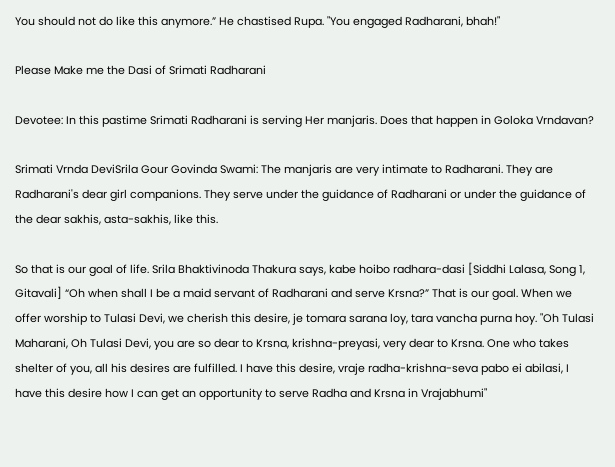You should not do like this anymore.” He chastised Rupa. "You engaged Radharani, bhah!"

Please Make me the Dasi of Srimati Radharani

Devotee: In this pastime Srimati Radharani is serving Her manjaris. Does that happen in Goloka Vrndavan?

Srimati Vrnda DeviSrila Gour Govinda Swami: The manjaris are very intimate to Radharani. They are Radharani's dear girl companions. They serve under the guidance of Radharani or under the guidance of the dear sakhis, asta-sakhis, like this.

So that is our goal of life. Srila Bhaktivinoda Thakura says, kabe hoibo radhara-dasi [Siddhi Lalasa, Song 1, Gitavali] “Oh when shall I be a maid servant of Radharani and serve Krsna?” That is our goal. When we offer worship to Tulasi Devi, we cherish this desire, je tomara sarana loy, tara vancha purna hoy. "Oh Tulasi Maharani, Oh Tulasi Devi, you are so dear to Krsna, krishna-preyasi, very dear to Krsna. One who takes shelter of you, all his desires are fulfilled. I have this desire, vraje radha-krishna-seva pabo ei abilasi, I have this desire how I can get an opportunity to serve Radha and Krsna in Vrajabhumi"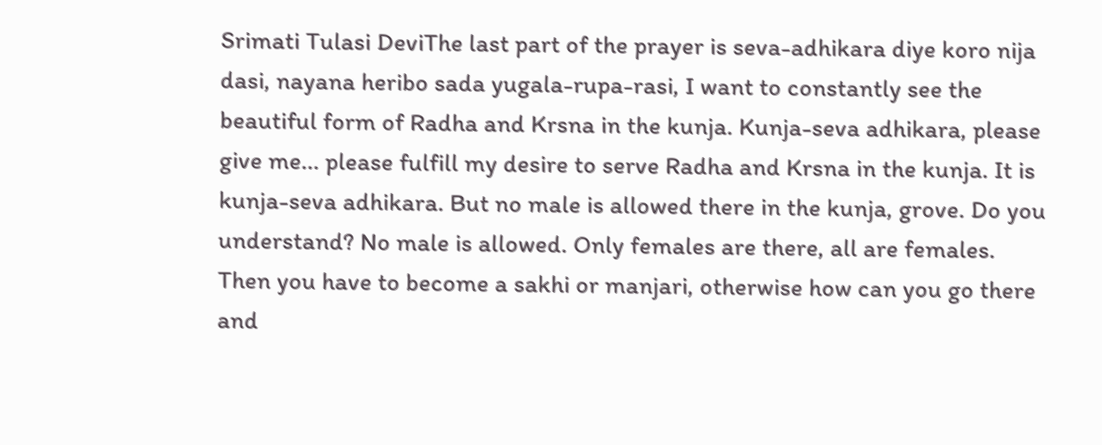Srimati Tulasi DeviThe last part of the prayer is seva-adhikara diye koro nija dasi, nayana heribo sada yugala-rupa-rasi, I want to constantly see the beautiful form of Radha and Krsna in the kunja. Kunja-seva adhikara, please give me... please fulfill my desire to serve Radha and Krsna in the kunja. It is kunja-seva adhikara. But no male is allowed there in the kunja, grove. Do you understand? No male is allowed. Only females are there, all are females. Then you have to become a sakhi or manjari, otherwise how can you go there and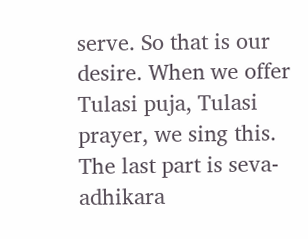serve. So that is our desire. When we offer Tulasi puja, Tulasi prayer, we sing this. The last part is seva-adhikara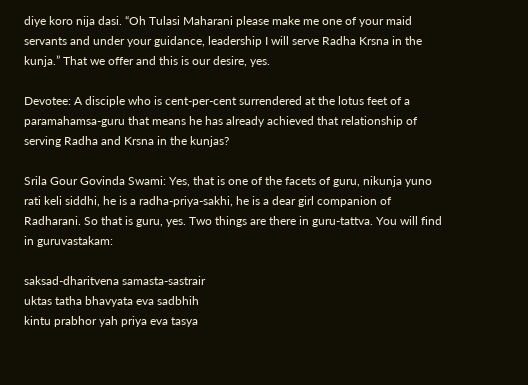diye koro nija dasi. “Oh Tulasi Maharani please make me one of your maid servants and under your guidance, leadership I will serve Radha Krsna in the kunja.” That we offer and this is our desire, yes.

Devotee: A disciple who is cent-per-cent surrendered at the lotus feet of a paramahamsa-guru that means he has already achieved that relationship of serving Radha and Krsna in the kunjas?

Srila Gour Govinda Swami: Yes, that is one of the facets of guru, nikunja yuno rati keli siddhi, he is a radha-priya-sakhi, he is a dear girl companion of Radharani. So that is guru, yes. Two things are there in guru-tattva. You will find in guruvastakam:

saksad-dharitvena samasta-sastrair
uktas tatha bhavyata eva sadbhih
kintu prabhor yah priya eva tasya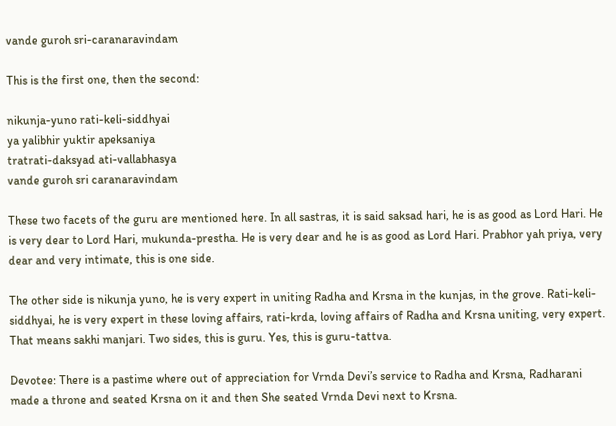vande guroh sri-caranaravindam

This is the first one, then the second:

nikunja-yuno rati-keli-siddhyai
ya yalibhir yuktir apeksaniya
tratrati-daksyad ati-vallabhasya
vande guroh sri caranaravindam

These two facets of the guru are mentioned here. In all sastras, it is said saksad hari, he is as good as Lord Hari. He is very dear to Lord Hari, mukunda-prestha. He is very dear and he is as good as Lord Hari. Prabhor yah priya, very dear and very intimate, this is one side.

The other side is nikunja yuno, he is very expert in uniting Radha and Krsna in the kunjas, in the grove. Rati-keli-siddhyai, he is very expert in these loving affairs, rati-krda, loving affairs of Radha and Krsna uniting, very expert. That means sakhi manjari. Two sides, this is guru. Yes, this is guru-tattva.

Devotee: There is a pastime where out of appreciation for Vrnda Devi’s service to Radha and Krsna, Radharani made a throne and seated Krsna on it and then She seated Vrnda Devi next to Krsna.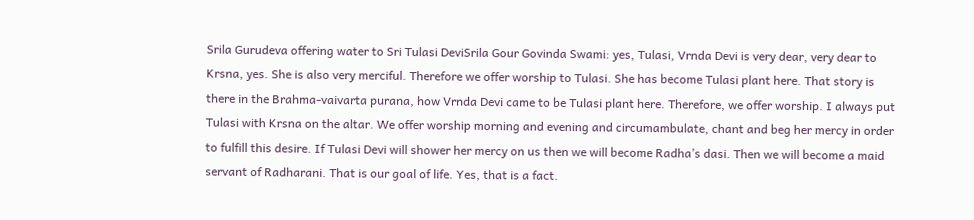Srila Gurudeva offering water to Sri Tulasi DeviSrila Gour Govinda Swami: yes, Tulasi, Vrnda Devi is very dear, very dear to Krsna, yes. She is also very merciful. Therefore we offer worship to Tulasi. She has become Tulasi plant here. That story is there in the Brahma-vaivarta purana, how Vrnda Devi came to be Tulasi plant here. Therefore, we offer worship. I always put Tulasi with Krsna on the altar. We offer worship morning and evening and circumambulate, chant and beg her mercy in order to fulfill this desire. If Tulasi Devi will shower her mercy on us then we will become Radha’s dasi. Then we will become a maid servant of Radharani. That is our goal of life. Yes, that is a fact.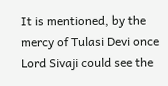It is mentioned, by the mercy of Tulasi Devi once Lord Sivaji could see the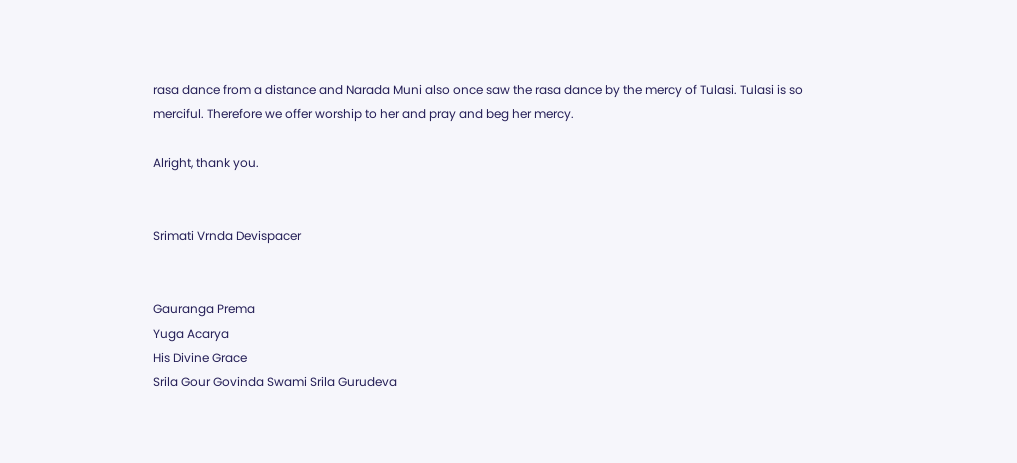rasa dance from a distance and Narada Muni also once saw the rasa dance by the mercy of Tulasi. Tulasi is so merciful. Therefore we offer worship to her and pray and beg her mercy.

Alright, thank you.


Srimati Vrnda Devispacer


Gauranga Prema
Yuga Acarya
His Divine Grace
Srila Gour Govinda Swami Srila Gurudeva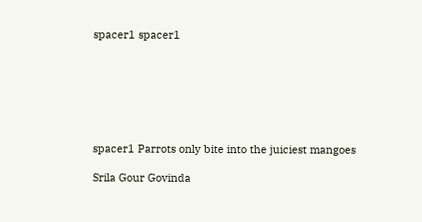spacer1 spacer1







spacer1 Parrots only bite into the juiciest mangoes

Srila Gour Govinda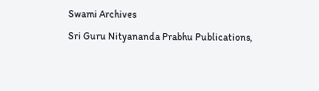Swami Archives
Sri Guru Nityananda Prabhu Publications,